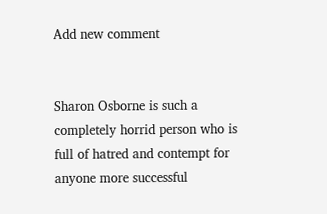Add new comment


Sharon Osborne is such a completely horrid person who is full of hatred and contempt for anyone more successful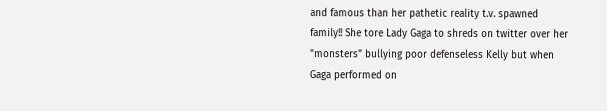and famous than her pathetic reality t.v. spawned family!! She tore Lady Gaga to shreds on twitter over her "monsters" bullying poor defenseless Kelly but when Gaga performed on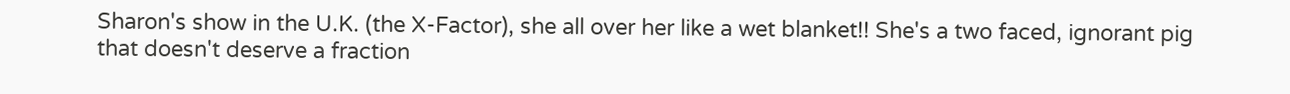Sharon's show in the U.K. (the X-Factor), she all over her like a wet blanket!! She's a two faced, ignorant pig that doesn't deserve a fraction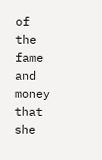of the fame and money that she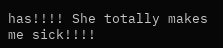has!!!! She totally makes me sick!!!!